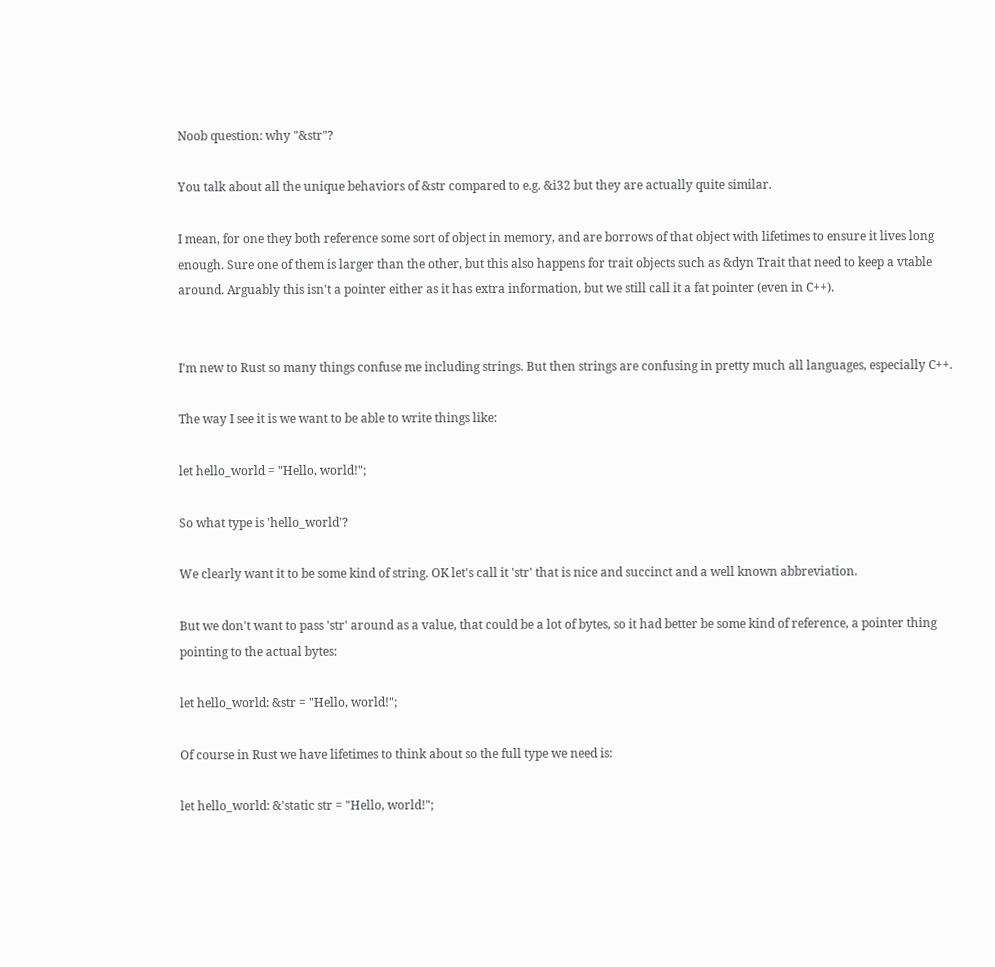Noob question: why "&str"?

You talk about all the unique behaviors of &str compared to e.g. &i32 but they are actually quite similar.

I mean, for one they both reference some sort of object in memory, and are borrows of that object with lifetimes to ensure it lives long enough. Sure one of them is larger than the other, but this also happens for trait objects such as &dyn Trait that need to keep a vtable around. Arguably this isn't a pointer either as it has extra information, but we still call it a fat pointer (even in C++).


I'm new to Rust so many things confuse me including strings. But then strings are confusing in pretty much all languages, especially C++.

The way I see it is we want to be able to write things like:

let hello_world = "Hello, world!";

So what type is 'hello_world'?

We clearly want it to be some kind of string. OK let's call it 'str' that is nice and succinct and a well known abbreviation.

But we don't want to pass 'str' around as a value, that could be a lot of bytes, so it had better be some kind of reference, a pointer thing pointing to the actual bytes:

let hello_world: &str = "Hello, world!";

Of course in Rust we have lifetimes to think about so the full type we need is:

let hello_world: &'static str = "Hello, world!";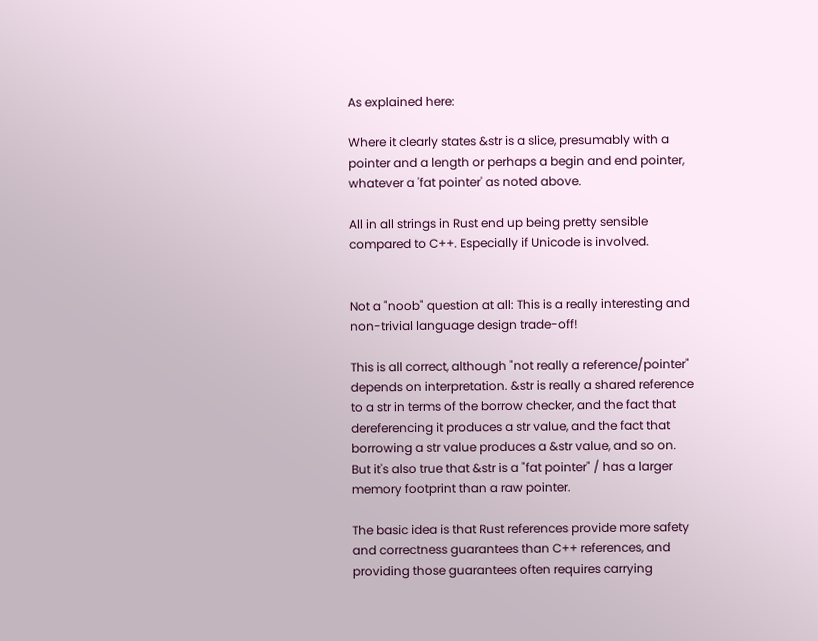As explained here:

Where it clearly states &str is a slice, presumably with a pointer and a length or perhaps a begin and end pointer, whatever a 'fat pointer' as noted above.

All in all strings in Rust end up being pretty sensible compared to C++. Especially if Unicode is involved.


Not a "noob" question at all: This is a really interesting and non-trivial language design trade-off!

This is all correct, although "not really a reference/pointer" depends on interpretation. &str is really a shared reference to a str in terms of the borrow checker, and the fact that dereferencing it produces a str value, and the fact that borrowing a str value produces a &str value, and so on. But it's also true that &str is a "fat pointer" / has a larger memory footprint than a raw pointer.

The basic idea is that Rust references provide more safety and correctness guarantees than C++ references, and providing those guarantees often requires carrying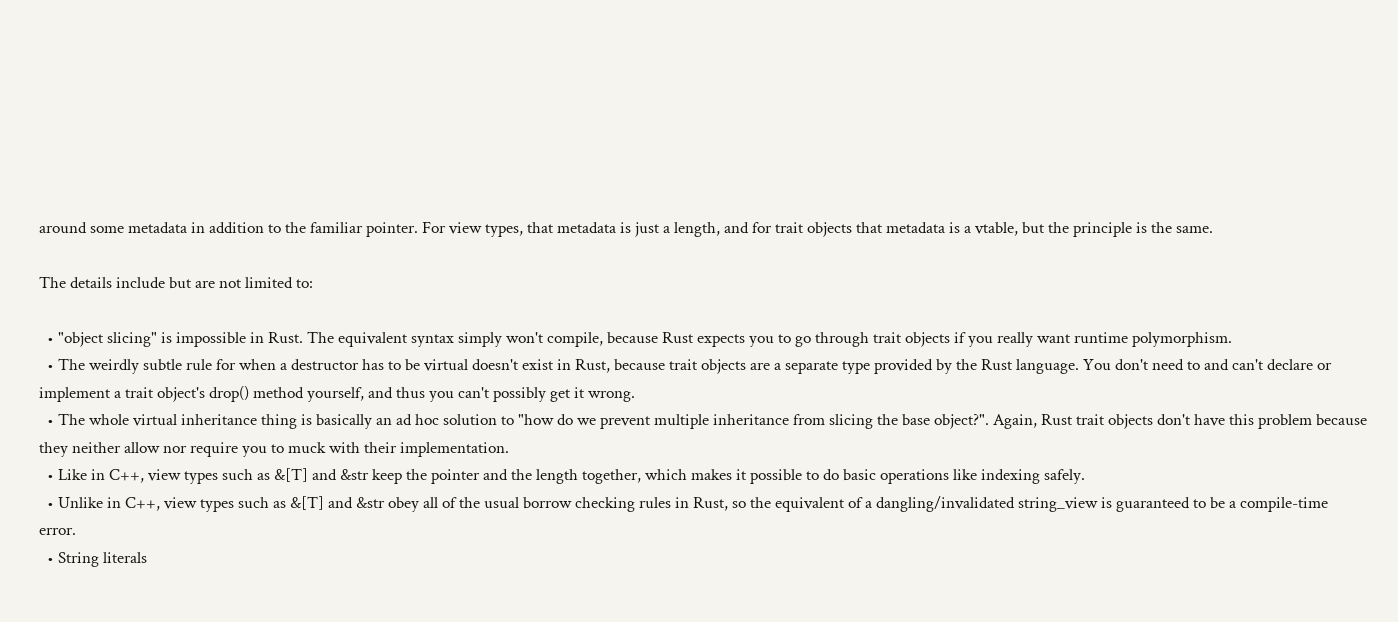around some metadata in addition to the familiar pointer. For view types, that metadata is just a length, and for trait objects that metadata is a vtable, but the principle is the same.

The details include but are not limited to:

  • "object slicing" is impossible in Rust. The equivalent syntax simply won't compile, because Rust expects you to go through trait objects if you really want runtime polymorphism.
  • The weirdly subtle rule for when a destructor has to be virtual doesn't exist in Rust, because trait objects are a separate type provided by the Rust language. You don't need to and can't declare or implement a trait object's drop() method yourself, and thus you can't possibly get it wrong.
  • The whole virtual inheritance thing is basically an ad hoc solution to "how do we prevent multiple inheritance from slicing the base object?". Again, Rust trait objects don't have this problem because they neither allow nor require you to muck with their implementation.
  • Like in C++, view types such as &[T] and &str keep the pointer and the length together, which makes it possible to do basic operations like indexing safely.
  • Unlike in C++, view types such as &[T] and &str obey all of the usual borrow checking rules in Rust, so the equivalent of a dangling/invalidated string_view is guaranteed to be a compile-time error.
  • String literals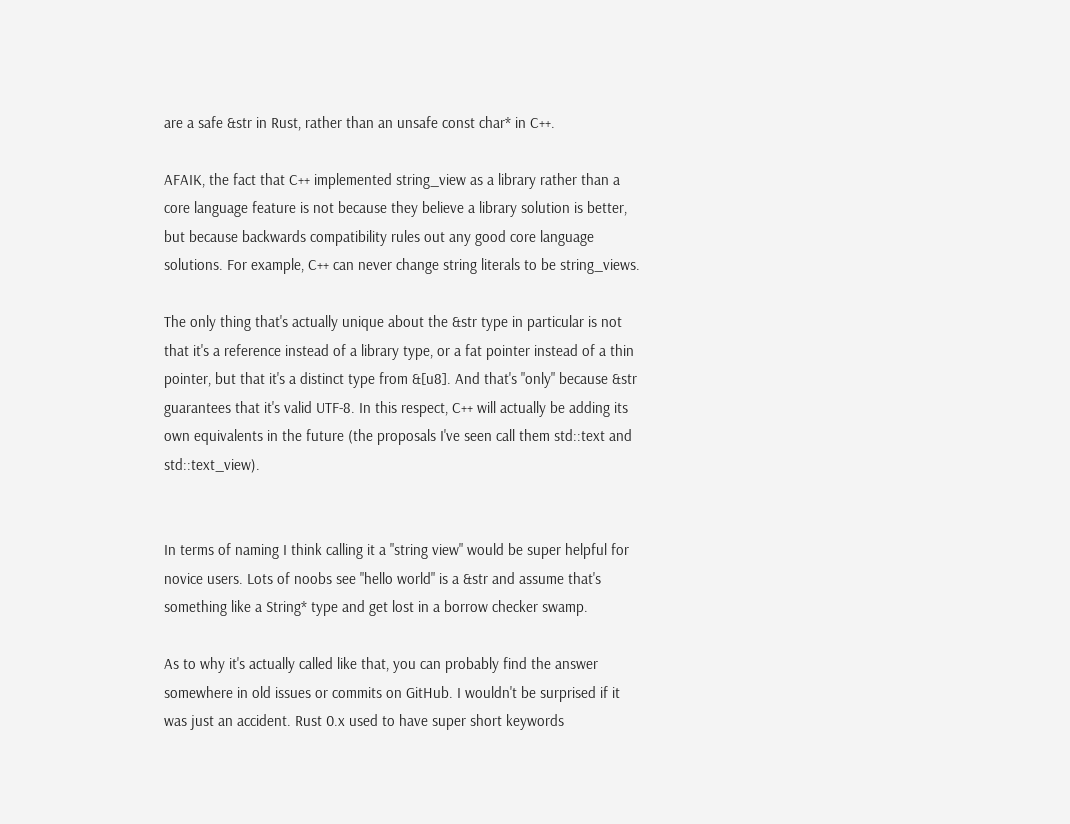are a safe &str in Rust, rather than an unsafe const char* in C++.

AFAIK, the fact that C++ implemented string_view as a library rather than a core language feature is not because they believe a library solution is better, but because backwards compatibility rules out any good core language solutions. For example, C++ can never change string literals to be string_views.

The only thing that's actually unique about the &str type in particular is not that it's a reference instead of a library type, or a fat pointer instead of a thin pointer, but that it's a distinct type from &[u8]. And that's "only" because &str guarantees that it's valid UTF-8. In this respect, C++ will actually be adding its own equivalents in the future (the proposals I've seen call them std::text and std::text_view).


In terms of naming I think calling it a "string view" would be super helpful for novice users. Lots of noobs see "hello world" is a &str and assume that's something like a String* type and get lost in a borrow checker swamp.

As to why it's actually called like that, you can probably find the answer somewhere in old issues or commits on GitHub. I wouldn't be surprised if it was just an accident. Rust 0.x used to have super short keywords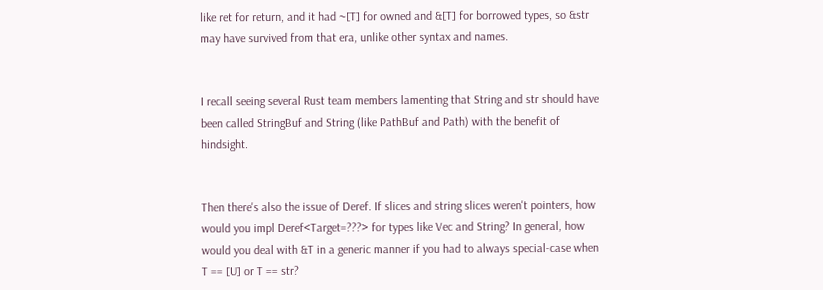like ret for return, and it had ~[T] for owned and &[T] for borrowed types, so &str may have survived from that era, unlike other syntax and names.


I recall seeing several Rust team members lamenting that String and str should have been called StringBuf and String (like PathBuf and Path) with the benefit of hindsight.


Then there's also the issue of Deref. If slices and string slices weren't pointers, how would you impl Deref<Target=???> for types like Vec and String? In general, how would you deal with &T in a generic manner if you had to always special-case when T == [U] or T == str?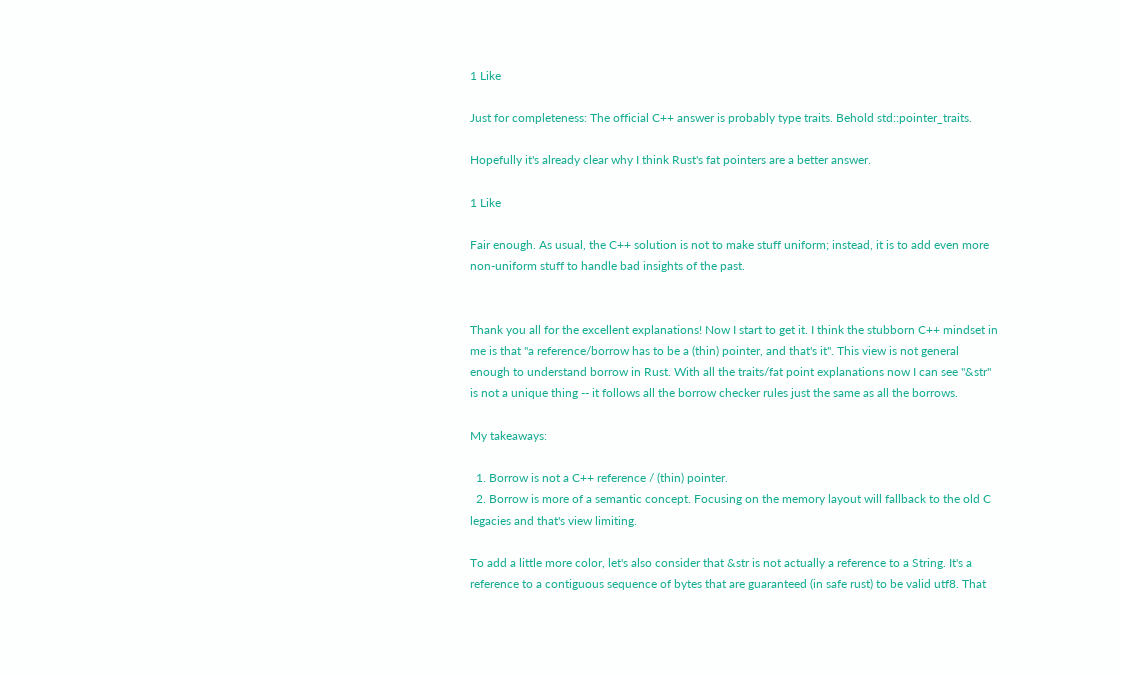1 Like

Just for completeness: The official C++ answer is probably type traits. Behold std::pointer_traits.

Hopefully it's already clear why I think Rust's fat pointers are a better answer.

1 Like

Fair enough. As usual, the C++ solution is not to make stuff uniform; instead, it is to add even more non-uniform stuff to handle bad insights of the past.


Thank you all for the excellent explanations! Now I start to get it. I think the stubborn C++ mindset in me is that "a reference/borrow has to be a (thin) pointer, and that's it". This view is not general enough to understand borrow in Rust. With all the traits/fat point explanations now I can see "&str" is not a unique thing -- it follows all the borrow checker rules just the same as all the borrows.

My takeaways:

  1. Borrow is not a C++ reference / (thin) pointer.
  2. Borrow is more of a semantic concept. Focusing on the memory layout will fallback to the old C legacies and that's view limiting.

To add a little more color, let's also consider that &str is not actually a reference to a String. It's a reference to a contiguous sequence of bytes that are guaranteed (in safe rust) to be valid utf8. That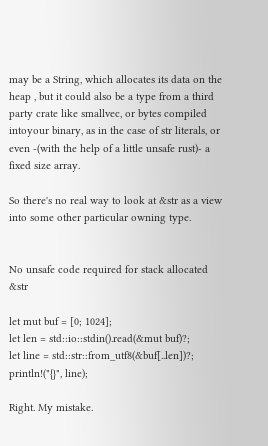may be a String, which allocates its data on the heap , but it could also be a type from a third party crate like smallvec, or bytes compiled intoyour binary, as in the case of str literals, or even -(with the help of a little unsafe rust)- a fixed size array.

So there's no real way to look at &str as a view into some other particular owning type.


No unsafe code required for stack allocated &str

let mut buf = [0; 1024];
let len = std::io::stdin().read(&mut buf)?;
let line = std::str::from_utf8(&buf[..len])?;
println!("{}", line);

Right. My mistake.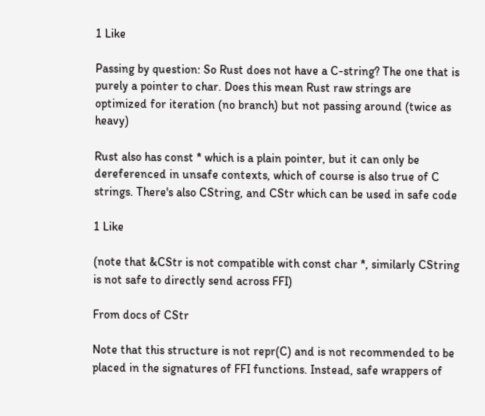1 Like

Passing by question: So Rust does not have a C-string? The one that is purely a pointer to char. Does this mean Rust raw strings are optimized for iteration (no branch) but not passing around (twice as heavy)

Rust also has const * which is a plain pointer, but it can only be dereferenced in unsafe contexts, which of course is also true of C strings. There's also CString, and CStr which can be used in safe code

1 Like

(note that &CStr is not compatible with const char *, similarly CString is not safe to directly send across FFI)

From docs of CStr

Note that this structure is not repr(C) and is not recommended to be placed in the signatures of FFI functions. Instead, safe wrappers of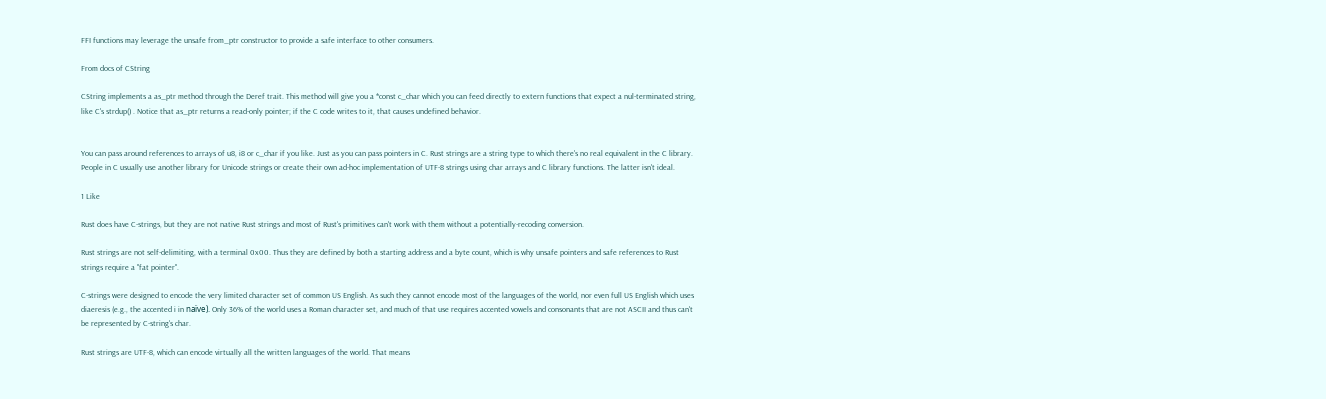FFI functions may leverage the unsafe from_ptr constructor to provide a safe interface to other consumers.

From docs of CString

CString implements a as_ptr method through the Deref trait. This method will give you a *const c_char which you can feed directly to extern functions that expect a nul-terminated string, like C's strdup() . Notice that as_ptr returns a read-only pointer; if the C code writes to it, that causes undefined behavior.


You can pass around references to arrays of u8, i8 or c_char if you like. Just as you can pass pointers in C. Rust strings are a string type to which there's no real equivalent in the C library. People in C usually use another library for Unicode strings or create their own ad-hoc implementation of UTF-8 strings using char arrays and C library functions. The latter isn't ideal.

1 Like

Rust does have C-strings, but they are not native Rust strings and most of Rust's primitives can't work with them without a potentially-recoding conversion.

Rust strings are not self-delimiting, with a terminal 0x00. Thus they are defined by both a starting address and a byte count, which is why unsafe pointers and safe references to Rust strings require a "fat pointer".

C-strings were designed to encode the very limited character set of common US English. As such they cannot encode most of the languages of the world, nor even full US English which uses diaeresis (e.g., the accented i in naïve). Only 36% of the world uses a Roman character set, and much of that use requires accented vowels and consonants that are not ASCII and thus can't be represented by C-string's char.

Rust strings are UTF-8, which can encode virtually all the written languages of the world. That means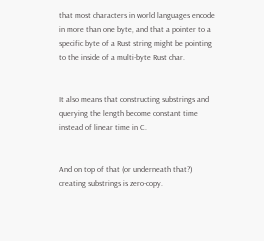that most characters in world languages encode in more than one byte, and that a pointer to a specific byte of a Rust string might be pointing to the inside of a multi-byte Rust char.


It also means that constructing substrings and querying the length become constant time instead of linear time in C.


And on top of that (or underneath that?) creating substrings is zero-copy.